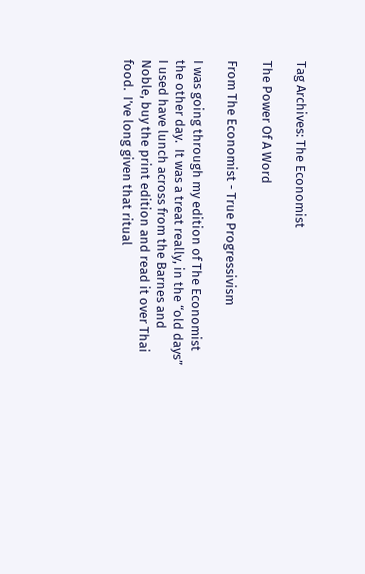Tag Archives: The Economist

The Power Of A Word

From The Economist - True Progressivism

I was going through my edition of The Economist the other day.  It was a treat really, in the “old days” I used have lunch across from the Barnes and Noble, buy the print edition and read it over Thai food.  I’ve long given that ritual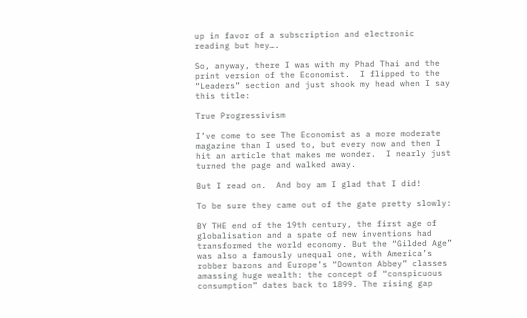up in favor of a subscription and electronic reading but hey….

So, anyway, there I was with my Phad Thai and the print version of the Economist.  I flipped to the “Leaders” section and just shook my head when I say this title:

True Progressivism

I’ve come to see The Economist as a more moderate magazine than I used to, but every now and then I hit an article that makes me wonder.  I nearly just turned the page and walked away.

But I read on.  And boy am I glad that I did!

To be sure they came out of the gate pretty slowly:

BY THE end of the 19th century, the first age of globalisation and a spate of new inventions had transformed the world economy. But the “Gilded Age” was also a famously unequal one, with America’s robber barons and Europe’s “Downton Abbey” classes amassing huge wealth: the concept of “conspicuous consumption” dates back to 1899. The rising gap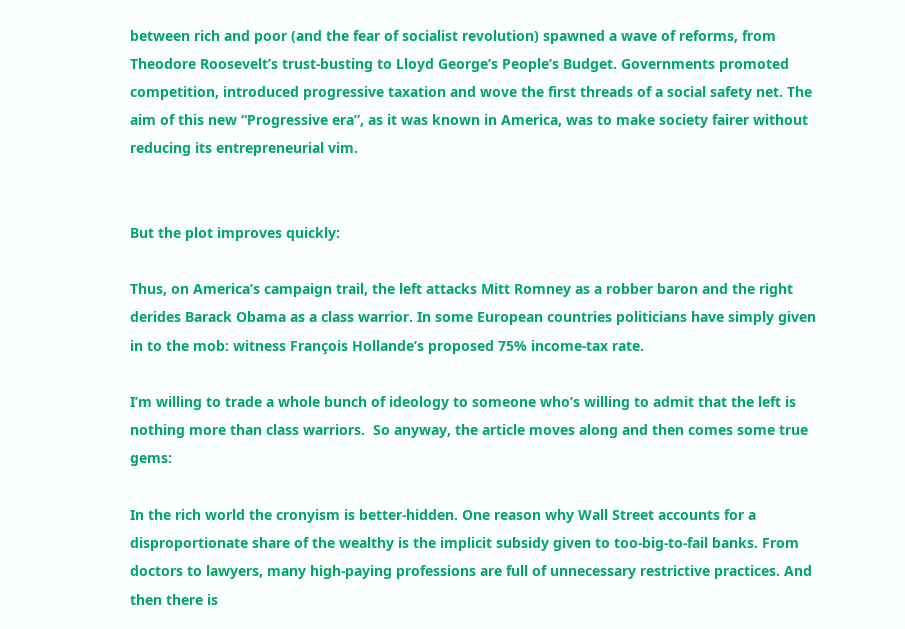between rich and poor (and the fear of socialist revolution) spawned a wave of reforms, from Theodore Roosevelt’s trust-busting to Lloyd George’s People’s Budget. Governments promoted competition, introduced progressive taxation and wove the first threads of a social safety net. The aim of this new “Progressive era”, as it was known in America, was to make society fairer without reducing its entrepreneurial vim.


But the plot improves quickly:

Thus, on America’s campaign trail, the left attacks Mitt Romney as a robber baron and the right derides Barack Obama as a class warrior. In some European countries politicians have simply given in to the mob: witness François Hollande’s proposed 75% income-tax rate.

I’m willing to trade a whole bunch of ideology to someone who’s willing to admit that the left is nothing more than class warriors.  So anyway, the article moves along and then comes some true gems:

In the rich world the cronyism is better-hidden. One reason why Wall Street accounts for a disproportionate share of the wealthy is the implicit subsidy given to too-big-to-fail banks. From doctors to lawyers, many high-paying professions are full of unnecessary restrictive practices. And then there is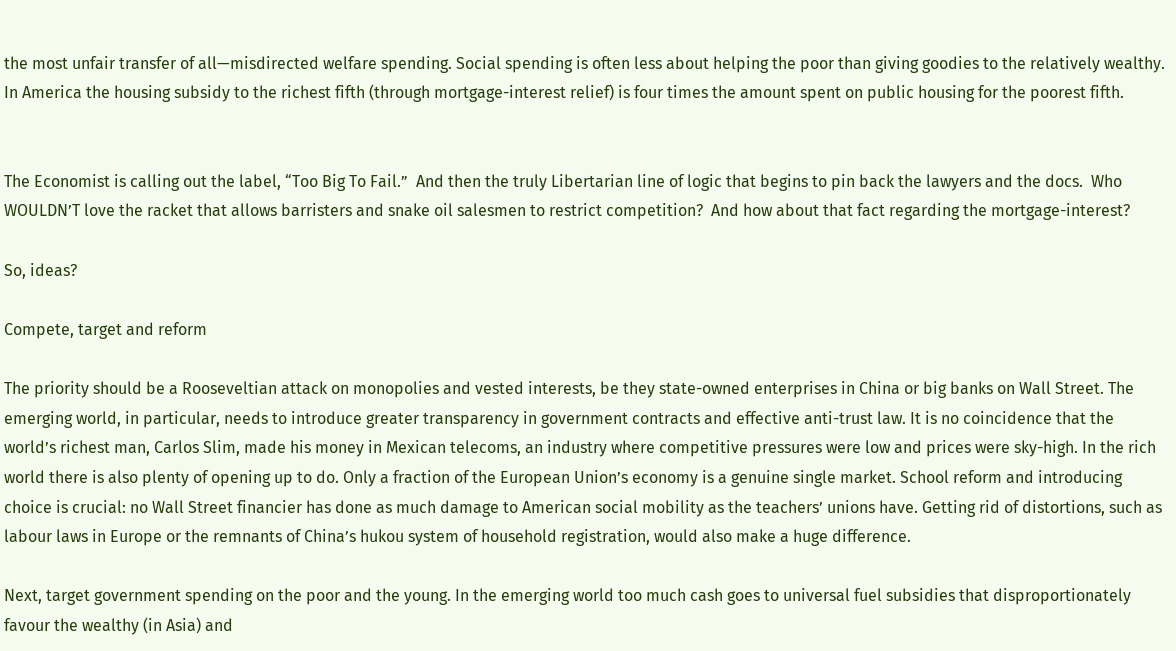the most unfair transfer of all—misdirected welfare spending. Social spending is often less about helping the poor than giving goodies to the relatively wealthy. In America the housing subsidy to the richest fifth (through mortgage-interest relief) is four times the amount spent on public housing for the poorest fifth.


The Economist is calling out the label, “Too Big To Fail.”  And then the truly Libertarian line of logic that begins to pin back the lawyers and the docs.  Who WOULDN’T love the racket that allows barristers and snake oil salesmen to restrict competition?  And how about that fact regarding the mortgage-interest?

So, ideas?

Compete, target and reform

The priority should be a Rooseveltian attack on monopolies and vested interests, be they state-owned enterprises in China or big banks on Wall Street. The emerging world, in particular, needs to introduce greater transparency in government contracts and effective anti-trust law. It is no coincidence that the world’s richest man, Carlos Slim, made his money in Mexican telecoms, an industry where competitive pressures were low and prices were sky-high. In the rich world there is also plenty of opening up to do. Only a fraction of the European Union’s economy is a genuine single market. School reform and introducing choice is crucial: no Wall Street financier has done as much damage to American social mobility as the teachers’ unions have. Getting rid of distortions, such as labour laws in Europe or the remnants of China’s hukou system of household registration, would also make a huge difference.

Next, target government spending on the poor and the young. In the emerging world too much cash goes to universal fuel subsidies that disproportionately favour the wealthy (in Asia) and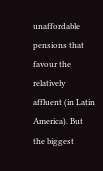unaffordable pensions that favour the relatively affluent (in Latin America). But the biggest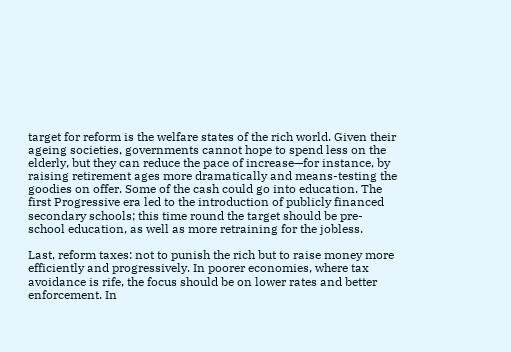target for reform is the welfare states of the rich world. Given their ageing societies, governments cannot hope to spend less on the elderly, but they can reduce the pace of increase—for instance, by raising retirement ages more dramatically and means-testing the goodies on offer. Some of the cash could go into education. The first Progressive era led to the introduction of publicly financed secondary schools; this time round the target should be pre-school education, as well as more retraining for the jobless.

Last, reform taxes: not to punish the rich but to raise money more efficiently and progressively. In poorer economies, where tax avoidance is rife, the focus should be on lower rates and better enforcement. In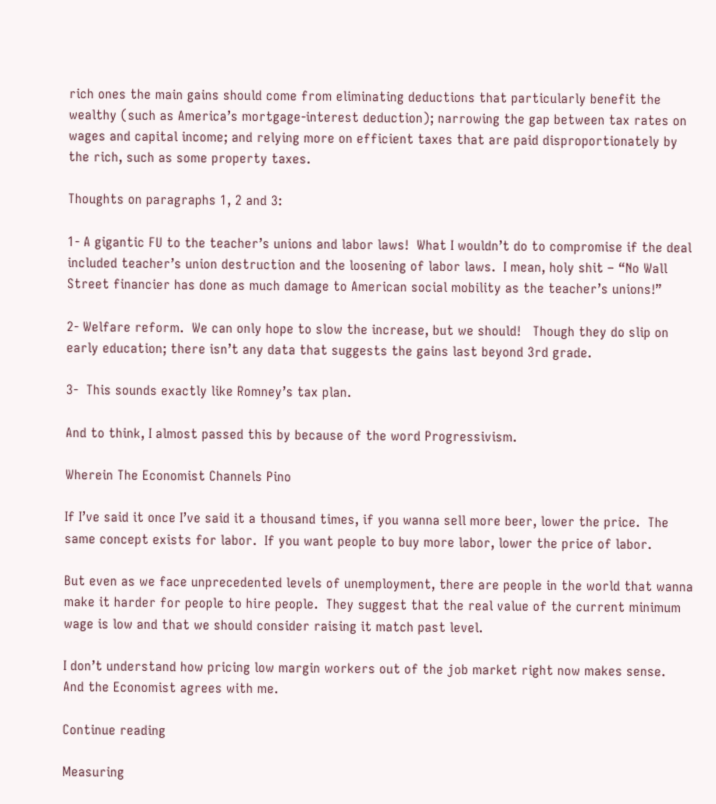rich ones the main gains should come from eliminating deductions that particularly benefit the wealthy (such as America’s mortgage-interest deduction); narrowing the gap between tax rates on wages and capital income; and relying more on efficient taxes that are paid disproportionately by the rich, such as some property taxes.

Thoughts on paragraphs 1, 2 and 3:

1- A gigantic FU to the teacher’s unions and labor laws!  What I wouldn’t do to compromise if the deal included teacher’s union destruction and the loosening of labor laws.  I mean, holy shit – “No Wall Street financier has done as much damage to American social mobility as the teacher’s unions!”

2- Welfare reform.  We can only hope to slow the increase, but we should!   Though they do slip on early education; there isn’t any data that suggests the gains last beyond 3rd grade.

3-  This sounds exactly like Romney’s tax plan.

And to think, I almost passed this by because of the word Progressivism.

Wherein The Economist Channels Pino

If I’ve said it once I’ve said it a thousand times, if you wanna sell more beer, lower the price.  The same concept exists for labor.  If you want people to buy more labor, lower the price of labor.

But even as we face unprecedented levels of unemployment, there are people in the world that wanna make it harder for people to hire people.  They suggest that the real value of the current minimum wage is low and that we should consider raising it match past level.

I don’t understand how pricing low margin workers out of the job market right now makes sense.  And the Economist agrees with me.

Continue reading

Measuring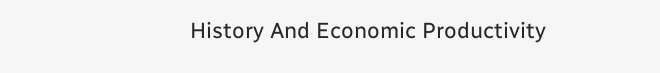History And Economic Productivity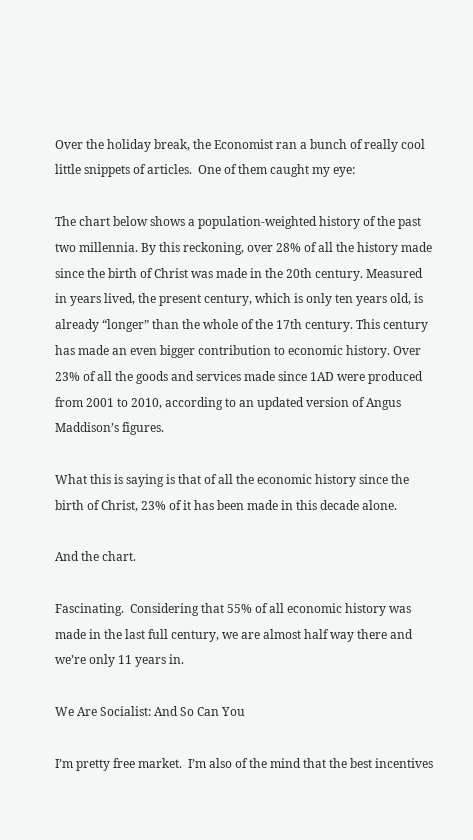Over the holiday break, the Economist ran a bunch of really cool little snippets of articles.  One of them caught my eye:

The chart below shows a population-weighted history of the past two millennia. By this reckoning, over 28% of all the history made since the birth of Christ was made in the 20th century. Measured in years lived, the present century, which is only ten years old, is already “longer” than the whole of the 17th century. This century has made an even bigger contribution to economic history. Over 23% of all the goods and services made since 1AD were produced from 2001 to 2010, according to an updated version of Angus Maddison’s figures.

What this is saying is that of all the economic history since the birth of Christ, 23% of it has been made in this decade alone.

And the chart.

Fascinating.  Considering that 55% of all economic history was made in the last full century, we are almost half way there and we’re only 11 years in.

We Are Socialist: And So Can You

I’m pretty free market.  I’m also of the mind that the best incentives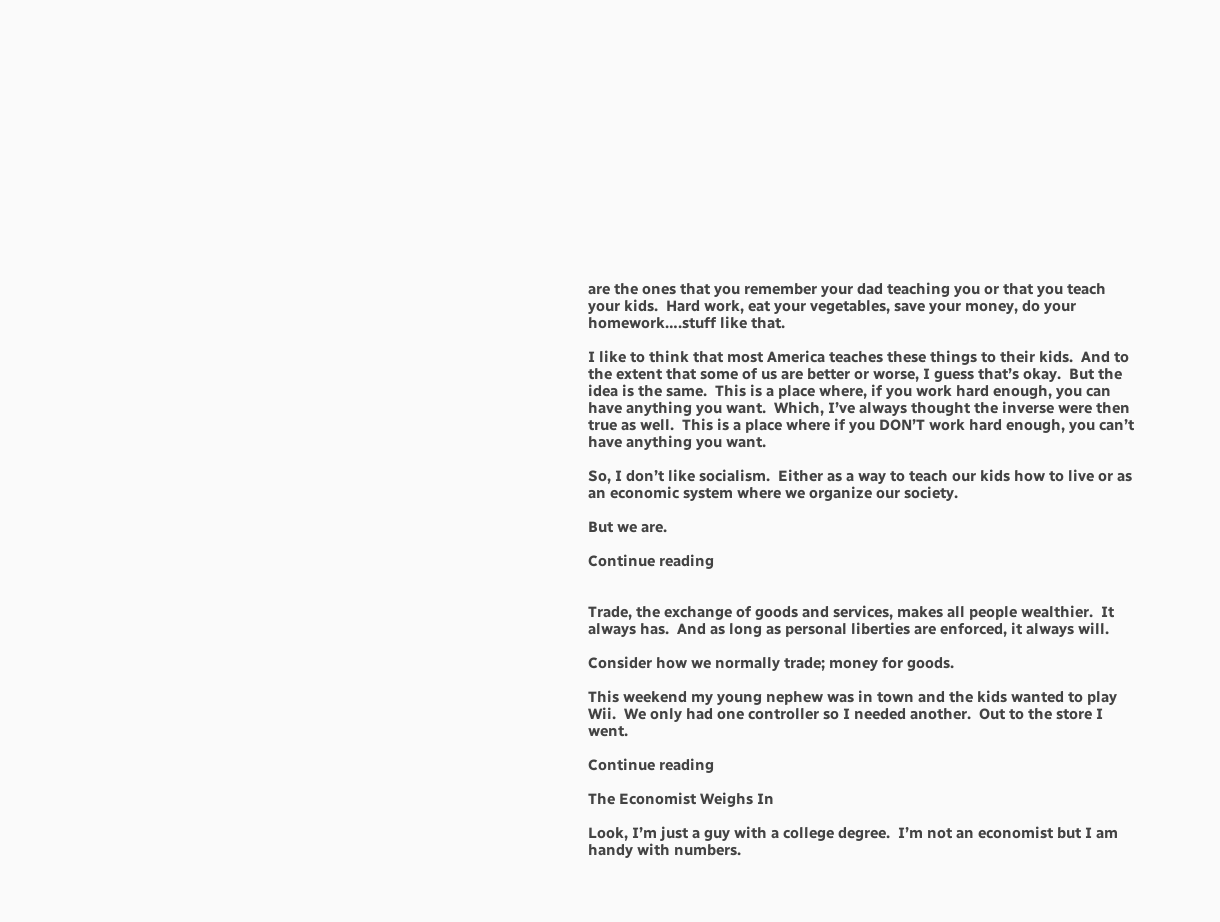are the ones that you remember your dad teaching you or that you teach your kids.  Hard work, eat your vegetables, save your money, do your homework….stuff like that.

I like to think that most America teaches these things to their kids.  And to the extent that some of us are better or worse, I guess that’s okay.  But the idea is the same.  This is a place where, if you work hard enough, you can have anything you want.  Which, I’ve always thought the inverse were then true as well.  This is a place where if you DON’T work hard enough, you can’t have anything you want.

So, I don’t like socialism.  Either as a way to teach our kids how to live or as an economic system where we organize our society.

But we are.

Continue reading


Trade, the exchange of goods and services, makes all people wealthier.  It always has.  And as long as personal liberties are enforced, it always will.

Consider how we normally trade; money for goods.

This weekend my young nephew was in town and the kids wanted to play Wii.  We only had one controller so I needed another.  Out to the store I went.

Continue reading

The Economist Weighs In

Look, I’m just a guy with a college degree.  I’m not an economist but I am handy with numbers.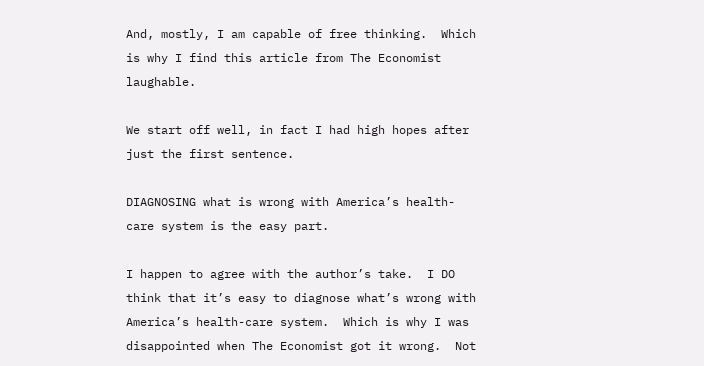And, mostly, I am capable of free thinking.  Which is why I find this article from The Economist laughable.

We start off well, in fact I had high hopes after just the first sentence.

DIAGNOSING what is wrong with America’s health-care system is the easy part.

I happen to agree with the author’s take.  I DO think that it’s easy to diagnose what’s wrong with America’s health-care system.  Which is why I was disappointed when The Economist got it wrong.  Not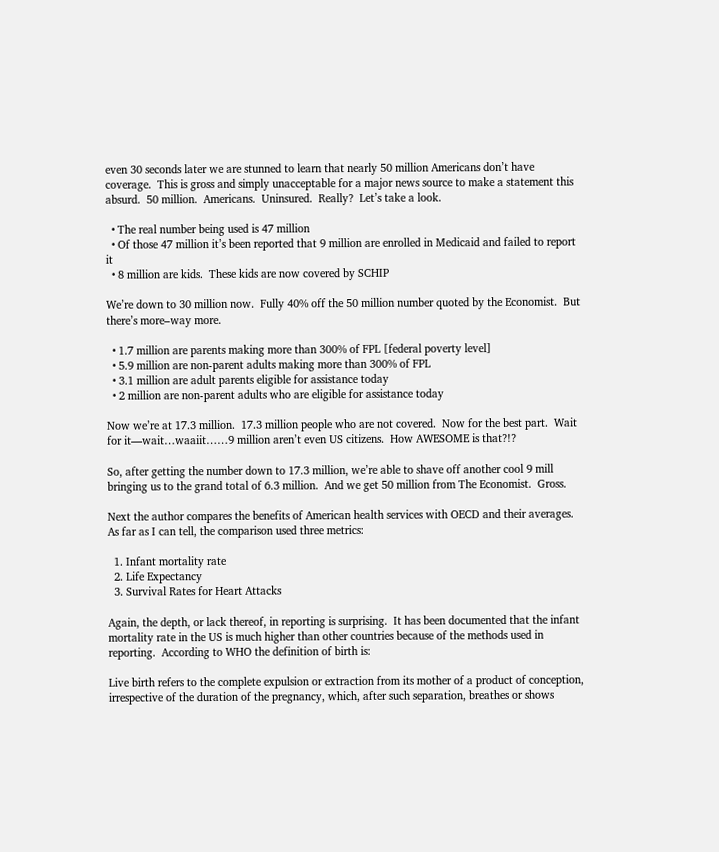even 30 seconds later we are stunned to learn that nearly 50 million Americans don’t have coverage.  This is gross and simply unacceptable for a major news source to make a statement this absurd.  50 million.  Americans.  Uninsured.  Really?  Let’s take a look.

  • The real number being used is 47 million
  • Of those 47 million it’s been reported that 9 million are enrolled in Medicaid and failed to report it
  • 8 million are kids.  These kids are now covered by SCHIP

We’re down to 30 million now.  Fully 40% off the 50 million number quoted by the Economist.  But there’s more–way more.

  • 1.7 million are parents making more than 300% of FPL [federal poverty level]
  • 5.9 million are non-parent adults making more than 300% of FPL
  • 3.1 million are adult parents eligible for assistance today
  • 2 million are non-parent adults who are eligible for assistance today

Now we’re at 17.3 million.  17.3 million people who are not covered.  Now for the best part.  Wait for it—wait…waaiit……9 million aren’t even US citizens.  How AWESOME is that?!?

So, after getting the number down to 17.3 million, we’re able to shave off another cool 9 mill  bringing us to the grand total of 6.3 million.  And we get 50 million from The Economist.  Gross.

Next the author compares the benefits of American health services with OECD and their averages.  As far as I can tell, the comparison used three metrics:

  1. Infant mortality rate
  2. Life Expectancy
  3. Survival Rates for Heart Attacks

Again, the depth, or lack thereof, in reporting is surprising.  It has been documented that the infant mortality rate in the US is much higher than other countries because of the methods used in reporting.  According to WHO the definition of birth is:

Live birth refers to the complete expulsion or extraction from its mother of a product of conception, irrespective of the duration of the pregnancy, which, after such separation, breathes or shows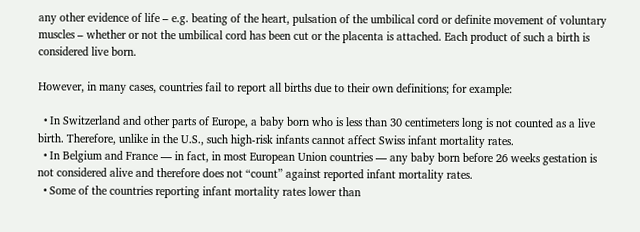any other evidence of life – e.g. beating of the heart, pulsation of the umbilical cord or definite movement of voluntary muscles – whether or not the umbilical cord has been cut or the placenta is attached. Each product of such a birth is considered live born.

However, in many cases, countries fail to report all births due to their own definitions; for example:

  • In Switzerland and other parts of Europe, a baby born who is less than 30 centimeters long is not counted as a live birth. Therefore, unlike in the U.S., such high-risk infants cannot affect Swiss infant mortality rates.
  • In Belgium and France — in fact, in most European Union countries — any baby born before 26 weeks gestation is not considered alive and therefore does not “count” against reported infant mortality rates.
  • Some of the countries reporting infant mortality rates lower than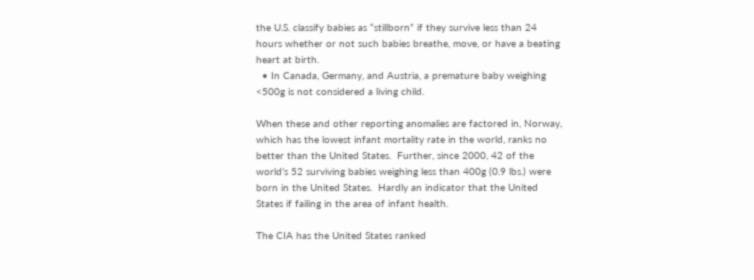the U.S. classify babies as “stillborn” if they survive less than 24 hours whether or not such babies breathe, move, or have a beating heart at birth.
  • In Canada, Germany, and Austria, a premature baby weighing <500g is not considered a living child.

When these and other reporting anomalies are factored in, Norway, which has the lowest infant mortality rate in the world, ranks no better than the United States.  Further, since 2000, 42 of the world’s 52 surviving babies weighing less than 400g (0.9 lbs.) were born in the United States.  Hardly an indicator that the United States if failing in the area of infant health.

The CIA has the United States ranked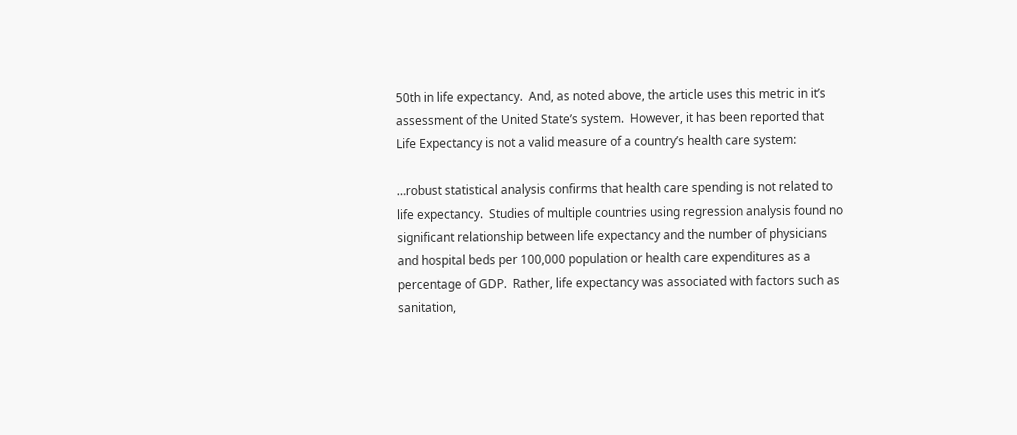50th in life expectancy.  And, as noted above, the article uses this metric in it’s assessment of the United State’s system.  However, it has been reported that Life Expectancy is not a valid measure of a country’s health care system:

…robust statistical analysis confirms that health care spending is not related to life expectancy.  Studies of multiple countries using regression analysis found no significant relationship between life expectancy and the number of physicians and hospital beds per 100,000 population or health care expenditures as a percentage of GDP.  Rather, life expectancy was associated with factors such as sanitation,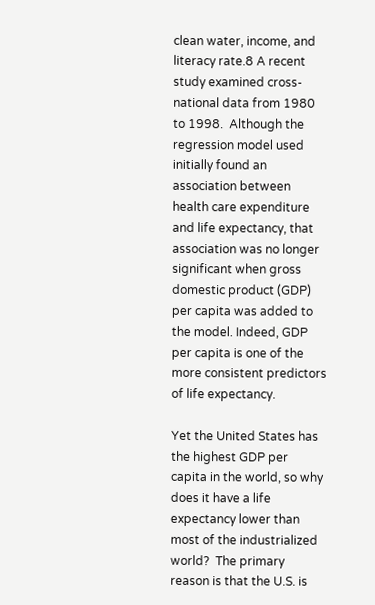clean water, income, and literacy rate.8 A recent study examined cross-national data from 1980 to 1998.  Although the regression model used initially found an association between health care expenditure and life expectancy, that association was no longer significant when gross domestic product (GDP) per capita was added to the model. Indeed, GDP per capita is one of the more consistent predictors of life expectancy.

Yet the United States has the highest GDP per capita in the world, so why does it have a life expectancy lower than most of the industrialized world?  The primary reason is that the U.S. is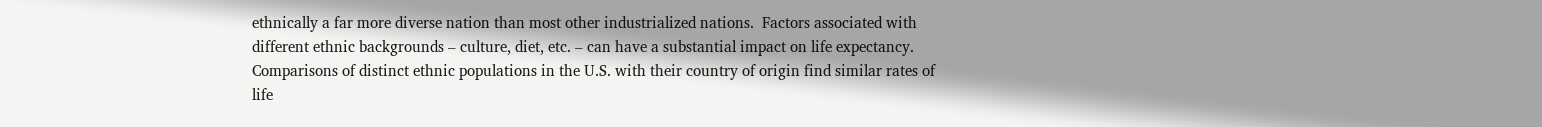ethnically a far more diverse nation than most other industrialized nations.  Factors associated with different ethnic backgrounds – culture, diet, etc. – can have a substantial impact on life expectancy.  Comparisons of distinct ethnic populations in the U.S. with their country of origin find similar rates of life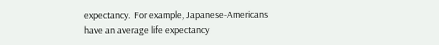expectancy.  For example, Japanese-Americans have an average life expectancy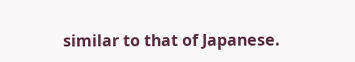similar to that of Japanese.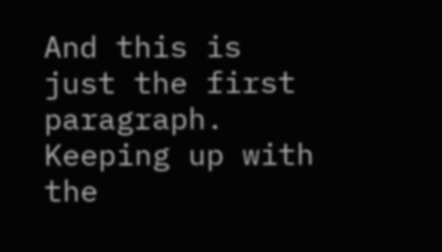And this is just the first paragraph.  Keeping up with the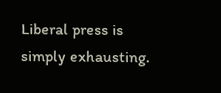Liberal press is simply exhausting.